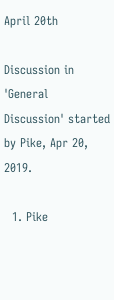April 20th

Discussion in 'General Discussion' started by Pike, Apr 20, 2019.

  1. Pike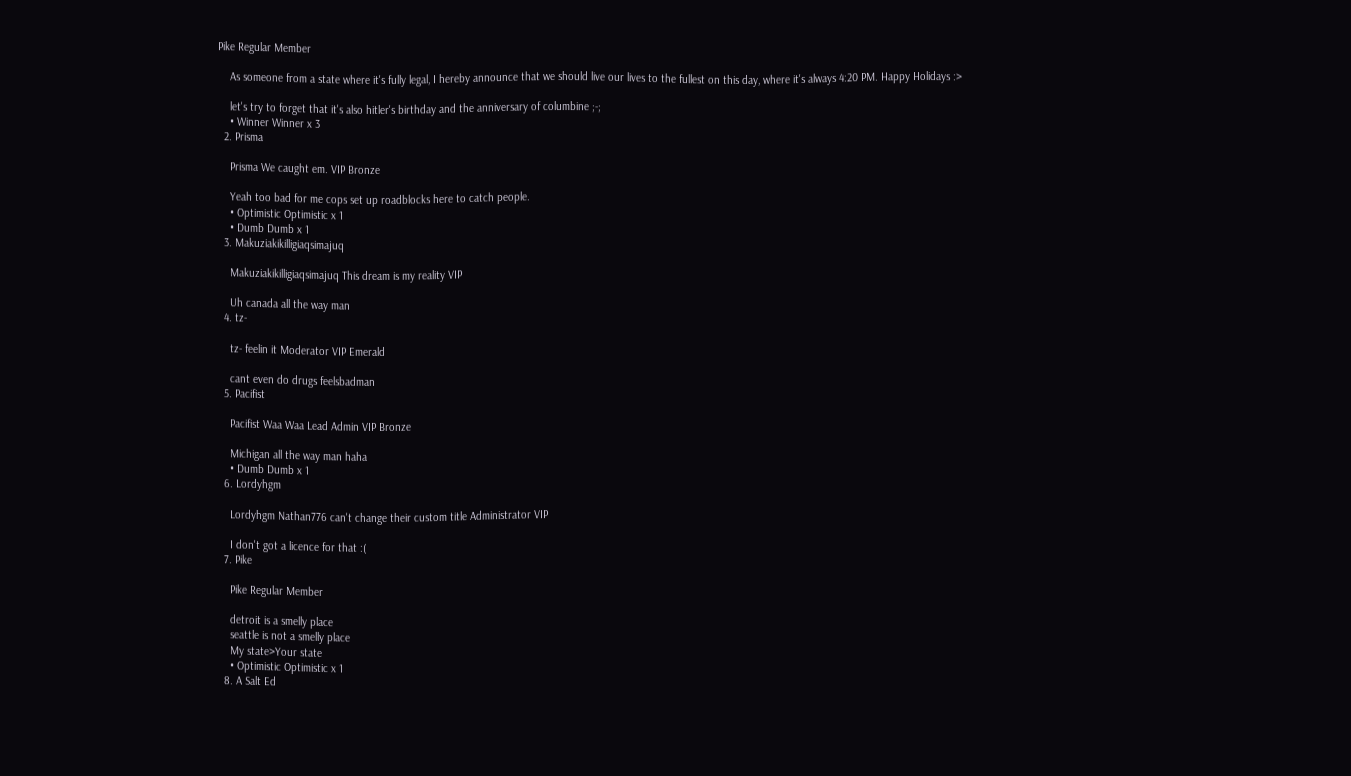Pike Regular Member

    As someone from a state where it's fully legal, I hereby announce that we should live our lives to the fullest on this day, where it's always 4:20 PM. Happy Holidays :>

    let's try to forget that it's also hitler's birthday and the anniversary of columbine ;-;
    • Winner Winner x 3
  2. Prisma

    Prisma We caught em. VIP Bronze

    Yeah too bad for me cops set up roadblocks here to catch people.
    • Optimistic Optimistic x 1
    • Dumb Dumb x 1
  3. Makuziakikilligiaqsimajuq

    Makuziakikilligiaqsimajuq This dream is my reality VIP

    Uh canada all the way man
  4. tz-

    tz- feelin it Moderator VIP Emerald

    cant even do drugs feelsbadman
  5. Pacifist

    Pacifist Waa Waa Lead Admin VIP Bronze

    Michigan all the way man haha
    • Dumb Dumb x 1
  6. Lordyhgm

    Lordyhgm Nathan776 can't change their custom title Administrator VIP

    I don't got a licence for that :(
  7. Pike

    Pike Regular Member

    detroit is a smelly place
    seattle is not a smelly place
    My state>Your state
    • Optimistic Optimistic x 1
  8. A Salt Ed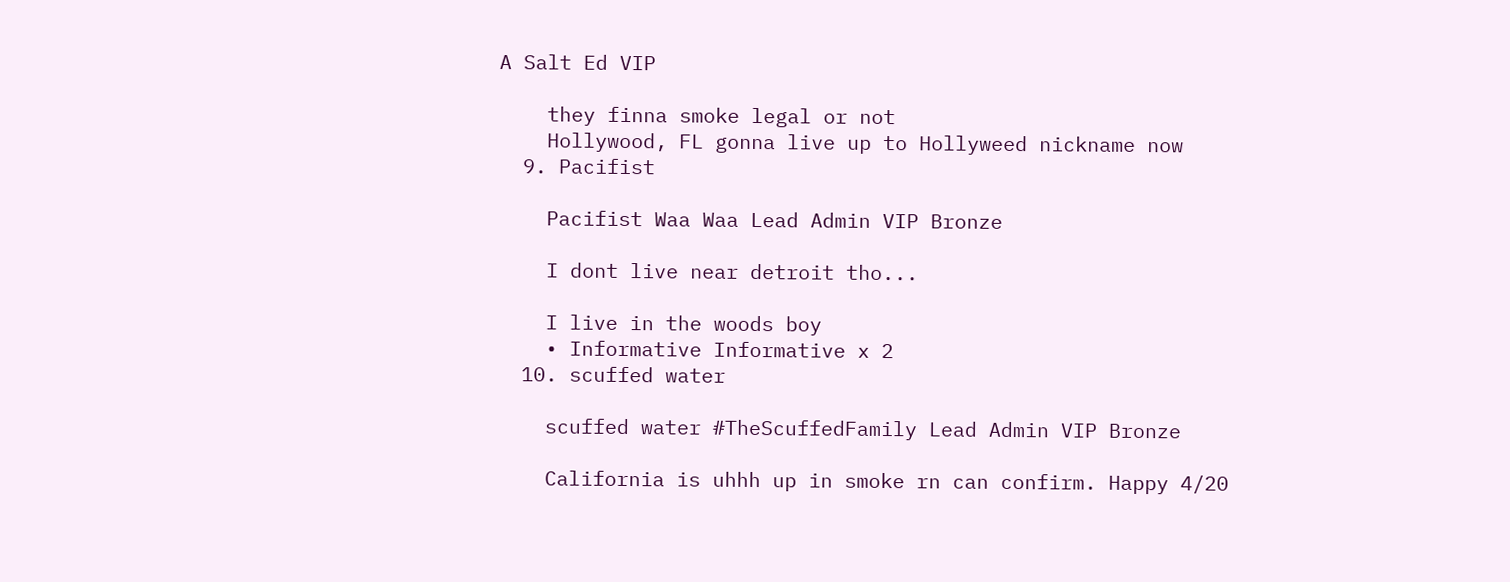A Salt Ed VIP

    they finna smoke legal or not
    Hollywood, FL gonna live up to Hollyweed nickname now
  9. Pacifist

    Pacifist Waa Waa Lead Admin VIP Bronze

    I dont live near detroit tho...

    I live in the woods boy
    • Informative Informative x 2
  10. scuffed water

    scuffed water #TheScuffedFamily Lead Admin VIP Bronze

    California is uhhh up in smoke rn can confirm. Happy 4/20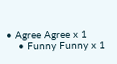• Agree Agree x 1
    • Funny Funny x 1